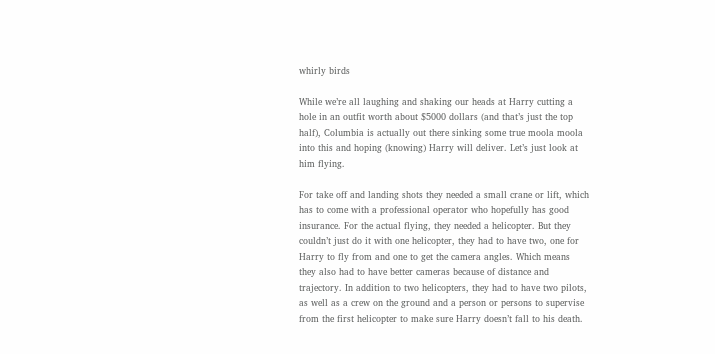whirly birds

While we’re all laughing and shaking our heads at Harry cutting a hole in an outfit worth about $5000 dollars (and that’s just the top half), Columbia is actually out there sinking some true moola moola into this and hoping (knowing) Harry will deliver. Let’s just look at him flying.

For take off and landing shots they needed a small crane or lift, which has to come with a professional operator who hopefully has good insurance. For the actual flying, they needed a helicopter. But they couldn’t just do it with one helicopter, they had to have two, one for Harry to fly from and one to get the camera angles. Which means they also had to have better cameras because of distance and trajectory. In addition to two helicopters, they had to have two pilots, as well as a crew on the ground and a person or persons to supervise from the first helicopter to make sure Harry doesn’t fall to his death.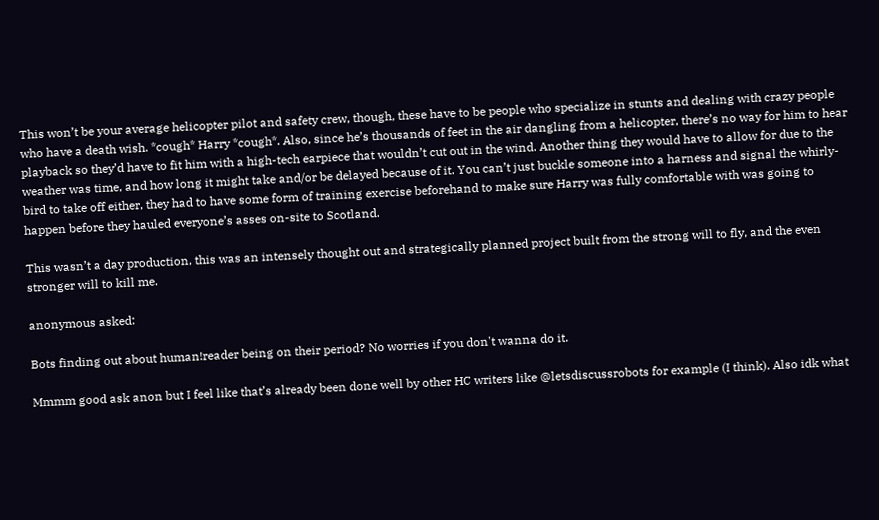This won’t be your average helicopter pilot and safety crew, though, these have to be people who specialize in stunts and dealing with crazy people who have a death wish. *cough* Harry *cough*. Also, since he’s thousands of feet in the air dangling from a helicopter, there’s no way for him to hear playback so they’d have to fit him with a high-tech earpiece that wouldn’t cut out in the wind. Another thing they would have to allow for due to the weather was time, and how long it might take and/or be delayed because of it. You can’t just buckle someone into a harness and signal the whirly-bird to take off either, they had to have some form of training exercise beforehand to make sure Harry was fully comfortable with was going to happen before they hauled everyone’s asses on-site to Scotland.

This wasn’t a day production, this was an intensely thought out and strategically planned project built from the strong will to fly, and the even stronger will to kill me.

anonymous asked:

Bots finding out about human!reader being on their period? No worries if you don't wanna do it.

Mmmm good ask anon but I feel like that’s already been done well by other HC writers like @letsdiscussrobots for example (I think). Also idk what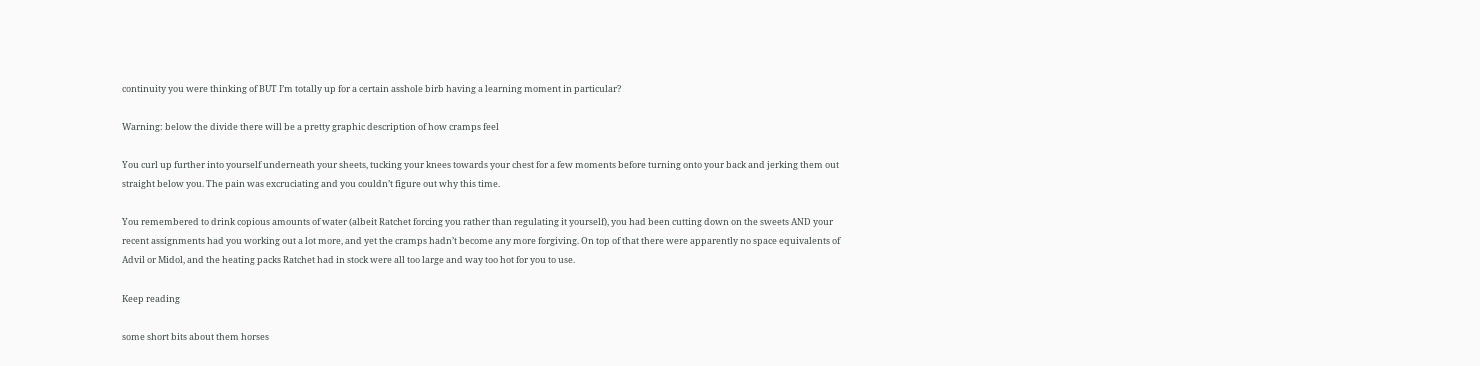continuity you were thinking of BUT I’m totally up for a certain asshole birb having a learning moment in particular?

Warning: below the divide there will be a pretty graphic description of how cramps feel

You curl up further into yourself underneath your sheets, tucking your knees towards your chest for a few moments before turning onto your back and jerking them out straight below you. The pain was excruciating and you couldn’t figure out why this time.

You remembered to drink copious amounts of water (albeit Ratchet forcing you rather than regulating it yourself), you had been cutting down on the sweets AND your recent assignments had you working out a lot more, and yet the cramps hadn’t become any more forgiving. On top of that there were apparently no space equivalents of Advil or Midol, and the heating packs Ratchet had in stock were all too large and way too hot for you to use.

Keep reading

some short bits about them horses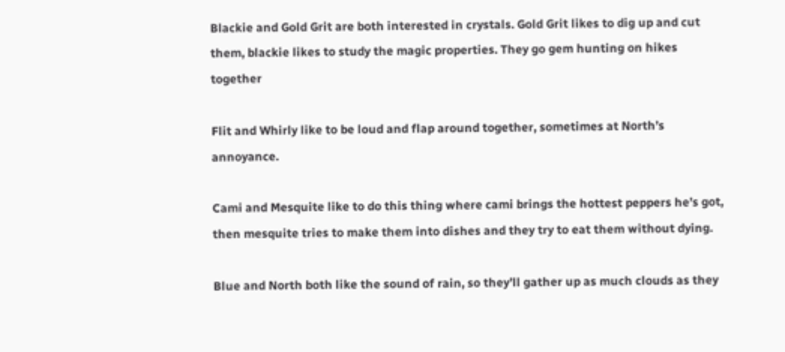Blackie and Gold Grit are both interested in crystals. Gold Grit likes to dig up and cut them, blackie likes to study the magic properties. They go gem hunting on hikes together

Flit and Whirly like to be loud and flap around together, sometimes at North’s annoyance.

Cami and Mesquite like to do this thing where cami brings the hottest peppers he’s got, then mesquite tries to make them into dishes and they try to eat them without dying.

Blue and North both like the sound of rain, so they’ll gather up as much clouds as they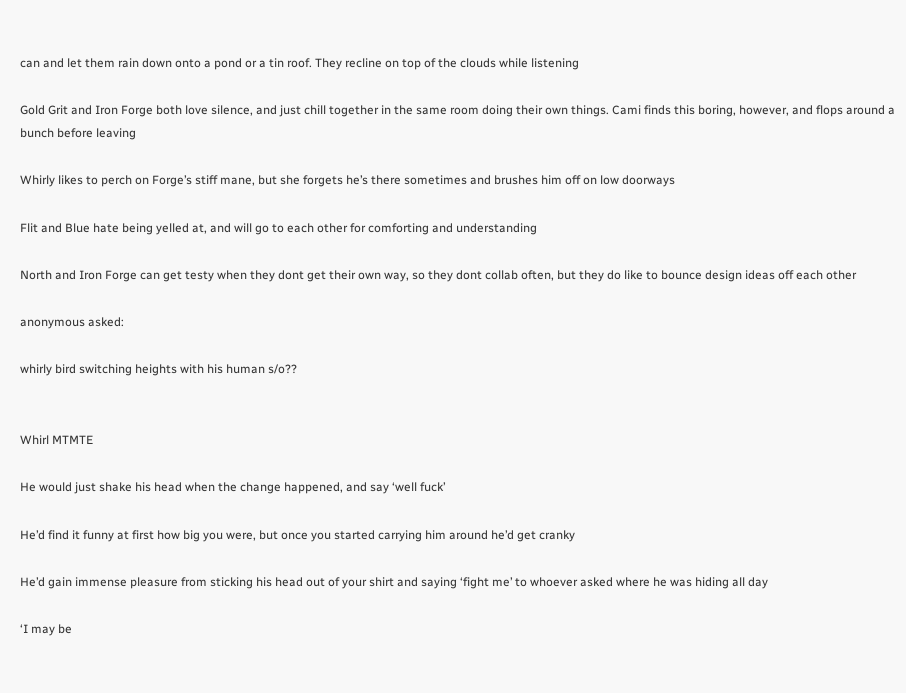can and let them rain down onto a pond or a tin roof. They recline on top of the clouds while listening

Gold Grit and Iron Forge both love silence, and just chill together in the same room doing their own things. Cami finds this boring, however, and flops around a bunch before leaving

Whirly likes to perch on Forge’s stiff mane, but she forgets he’s there sometimes and brushes him off on low doorways

Flit and Blue hate being yelled at, and will go to each other for comforting and understanding

North and Iron Forge can get testy when they dont get their own way, so they dont collab often, but they do like to bounce design ideas off each other

anonymous asked:

whirly bird switching heights with his human s/o??


Whirl MTMTE

He would just shake his head when the change happened, and say ‘well fuck’

He’d find it funny at first how big you were, but once you started carrying him around he’d get cranky

He’d gain immense pleasure from sticking his head out of your shirt and saying ‘fight me’ to whoever asked where he was hiding all day

‘I may be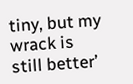tiny, but my wrack is still better’